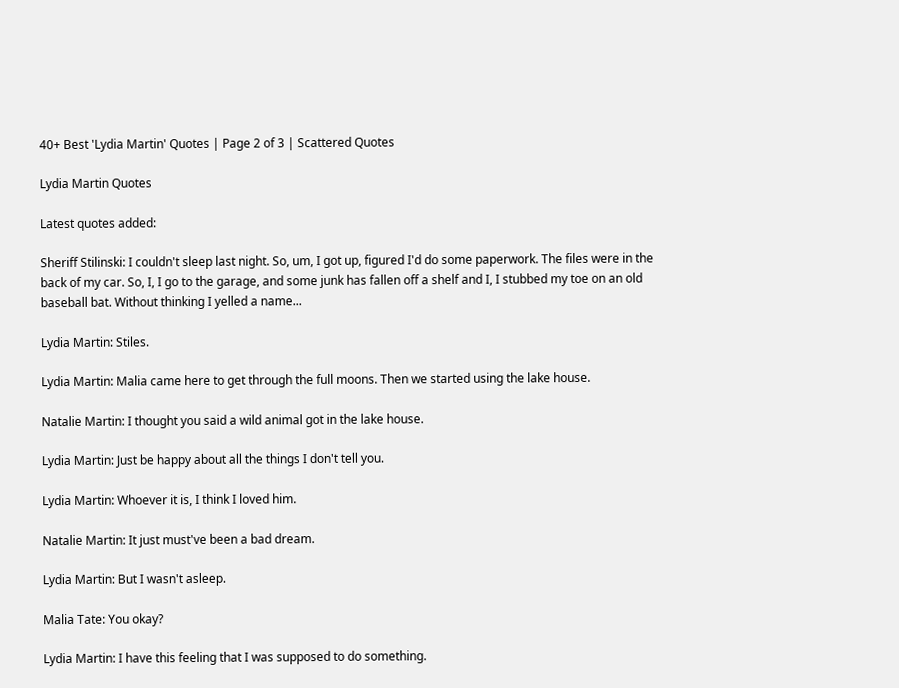40+ Best 'Lydia Martin' Quotes | Page 2 of 3 | Scattered Quotes

Lydia Martin Quotes

Latest quotes added:

Sheriff Stilinski: I couldn't sleep last night. So, um, I got up, figured I'd do some paperwork. The files were in the back of my car. So, I, I go to the garage, and some junk has fallen off a shelf and I, I stubbed my toe on an old baseball bat. Without thinking I yelled a name...

Lydia Martin: Stiles.

Lydia Martin: Malia came here to get through the full moons. Then we started using the lake house.

Natalie Martin: I thought you said a wild animal got in the lake house.

Lydia Martin: Just be happy about all the things I don't tell you.

Lydia Martin: Whoever it is, I think I loved him.

Natalie Martin: It just must've been a bad dream.

Lydia Martin: But I wasn't asleep.

Malia Tate: You okay?

Lydia Martin: I have this feeling that I was supposed to do something.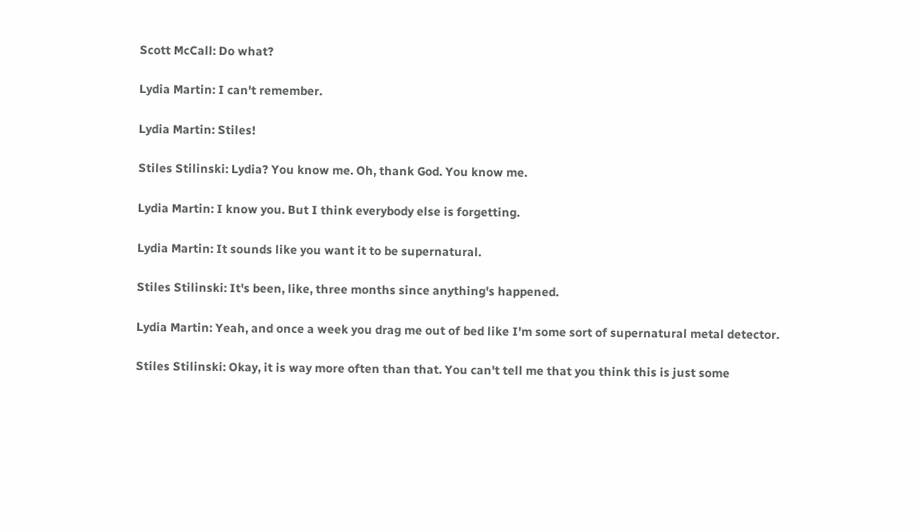Scott McCall: Do what?

Lydia Martin: I can't remember.

Lydia Martin: Stiles!

Stiles Stilinski: Lydia? You know me. Oh, thank God. You know me.

Lydia Martin: I know you. But I think everybody else is forgetting.

Lydia Martin: It sounds like you want it to be supernatural.

Stiles Stilinski: It's been, like, three months since anything's happened.

Lydia Martin: Yeah, and once a week you drag me out of bed like I'm some sort of supernatural metal detector.

Stiles Stilinski: Okay, it is way more often than that. You can't tell me that you think this is just some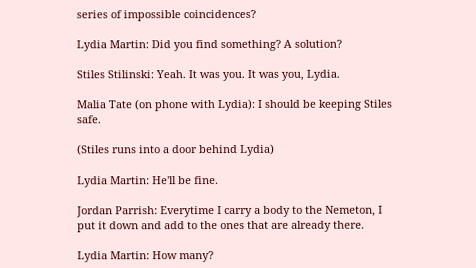series of impossible coincidences?

Lydia Martin: Did you find something? A solution?

Stiles Stilinski: Yeah. It was you. It was you, Lydia.

Malia Tate (on phone with Lydia): I should be keeping Stiles safe.

(Stiles runs into a door behind Lydia)

Lydia Martin: He'll be fine.

Jordan Parrish: Everytime I carry a body to the Nemeton, I put it down and add to the ones that are already there.

Lydia Martin: How many?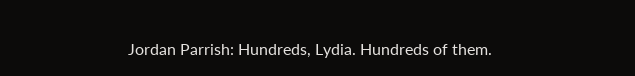Jordan Parrish: Hundreds, Lydia. Hundreds of them.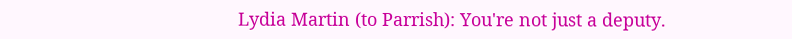Lydia Martin (to Parrish): You're not just a deputy.